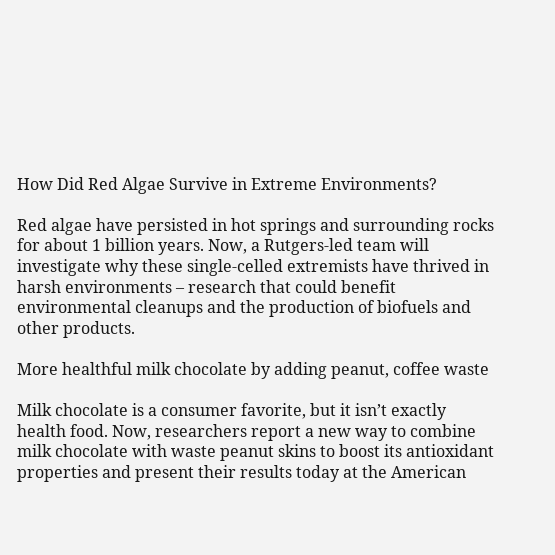How Did Red Algae Survive in Extreme Environments?

Red algae have persisted in hot springs and surrounding rocks for about 1 billion years. Now, a Rutgers-led team will investigate why these single-celled extremists have thrived in harsh environments – research that could benefit environmental cleanups and the production of biofuels and other products.

More healthful milk chocolate by adding peanut, coffee waste

Milk chocolate is a consumer favorite, but it isn’t exactly health food. Now, researchers report a new way to combine milk chocolate with waste peanut skins to boost its antioxidant properties and present their results today at the American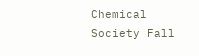Chemical Society Fall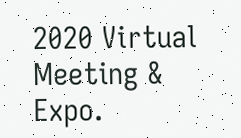2020 Virtual Meeting & Expo.